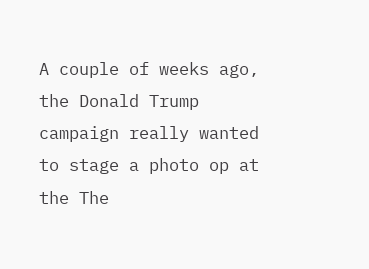A couple of weeks ago, the Donald Trump campaign really wanted to stage a photo op at the The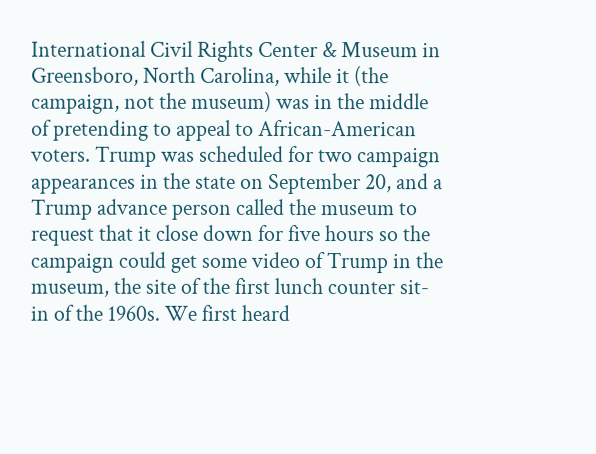International Civil Rights Center & Museum in Greensboro, North Carolina, while it (the campaign, not the museum) was in the middle of pretending to appeal to African-American voters. Trump was scheduled for two campaign appearances in the state on September 20, and a Trump advance person called the museum to request that it close down for five hours so the campaign could get some video of Trump in the museum, the site of the first lunch counter sit-in of the 1960s. We first heard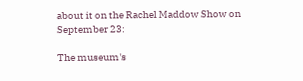about it on the Rachel Maddow Show on September 23:

The museum's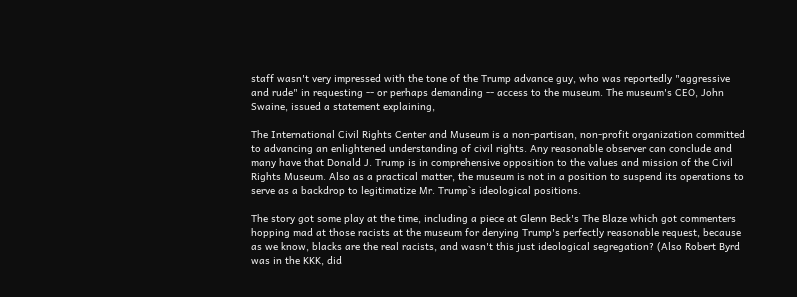staff wasn't very impressed with the tone of the Trump advance guy, who was reportedly "aggressive and rude" in requesting -- or perhaps demanding -- access to the museum. The museum's CEO, John Swaine, issued a statement explaining,

The International Civil Rights Center and Museum is a non-partisan, non-profit organization committed to advancing an enlightened understanding of civil rights. Any reasonable observer can conclude and many have that Donald J. Trump is in comprehensive opposition to the values and mission of the Civil Rights Museum. Also as a practical matter, the museum is not in a position to suspend its operations to serve as a backdrop to legitimatize Mr. Trump`s ideological positions.

The story got some play at the time, including a piece at Glenn Beck's The Blaze which got commenters hopping mad at those racists at the museum for denying Trump's perfectly reasonable request, because as we know, blacks are the real racists, and wasn't this just ideological segregation? (Also Robert Byrd was in the KKK, did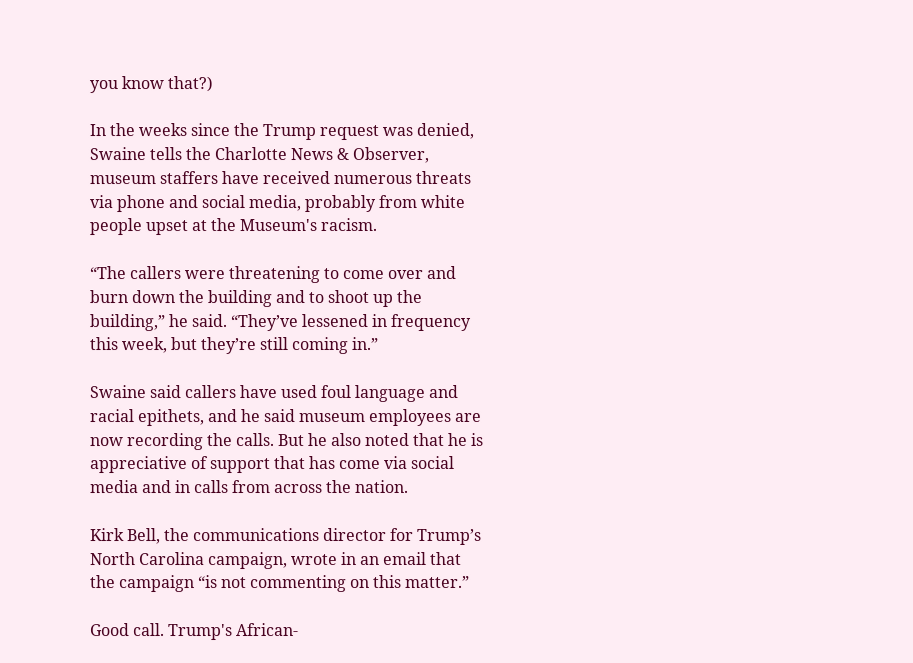you know that?)

In the weeks since the Trump request was denied, Swaine tells the Charlotte News & Observer, museum staffers have received numerous threats via phone and social media, probably from white people upset at the Museum's racism.

“The callers were threatening to come over and burn down the building and to shoot up the building,” he said. “They’ve lessened in frequency this week, but they’re still coming in.”

Swaine said callers have used foul language and racial epithets, and he said museum employees are now recording the calls. But he also noted that he is appreciative of support that has come via social media and in calls from across the nation.

Kirk Bell, the communications director for Trump’s North Carolina campaign, wrote in an email that the campaign “is not commenting on this matter.”

Good call. Trump's African-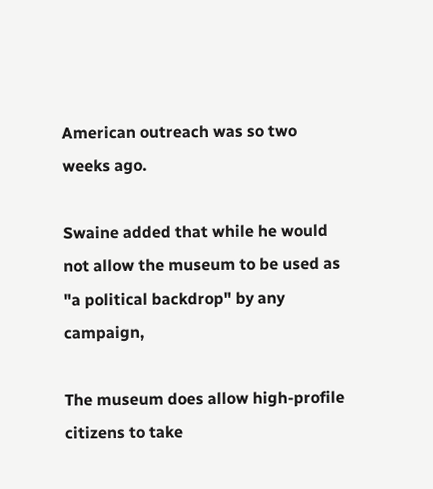American outreach was so two weeks ago.

Swaine added that while he would not allow the museum to be used as "a political backdrop" by any campaign,

The museum does allow high-profile citizens to take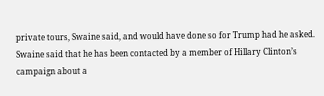private tours, Swaine said, and would have done so for Trump had he asked. Swaine said that he has been contacted by a member of Hillary Clinton’s campaign about a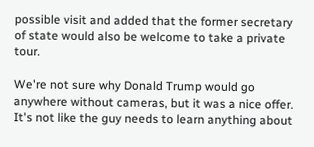possible visit and added that the former secretary of state would also be welcome to take a private tour.

We're not sure why Donald Trump would go anywhere without cameras, but it was a nice offer. It's not like the guy needs to learn anything about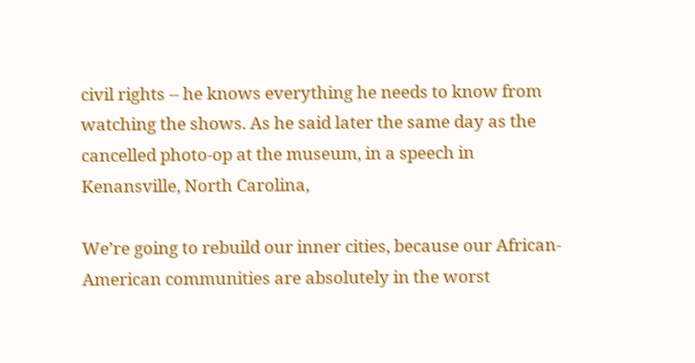civil rights -- he knows everything he needs to know from watching the shows. As he said later the same day as the cancelled photo-op at the museum, in a speech in Kenansville, North Carolina,

We’re going to rebuild our inner cities, because our African-American communities are absolutely in the worst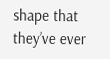shape that they’ve ever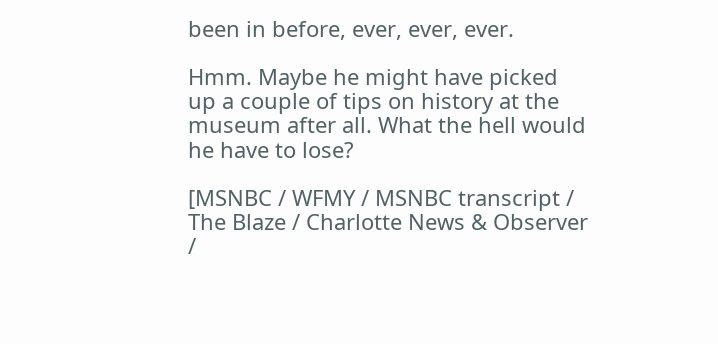been in before, ever, ever, ever.

Hmm. Maybe he might have picked up a couple of tips on history at the museum after all. What the hell would he have to lose?

[MSNBC / WFMY / MSNBC transcript / The Blaze / Charlotte News & Observer /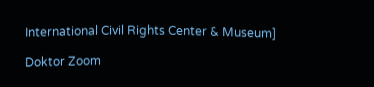International Civil Rights Center & Museum]

Doktor Zoom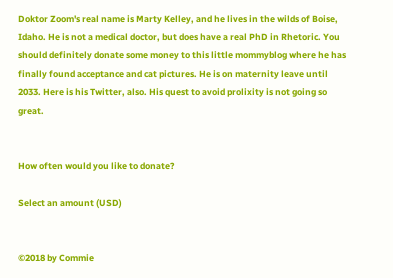Doktor Zoom's real name is Marty Kelley, and he lives in the wilds of Boise, Idaho. He is not a medical doctor, but does have a real PhD in Rhetoric. You should definitely donate some money to this little mommyblog where he has finally found acceptance and cat pictures. He is on maternity leave until 2033. Here is his Twitter, also. His quest to avoid prolixity is not going so great.


How often would you like to donate?

Select an amount (USD)


©2018 by Commie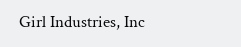Girl Industries, Inc